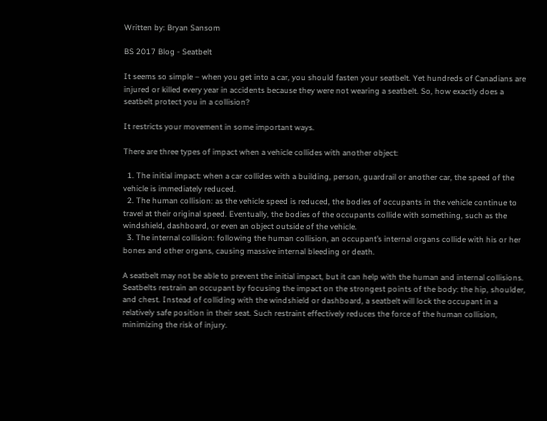Written by: Bryan Sansom

BS 2017 Blog - Seatbelt

It seems so simple – when you get into a car, you should fasten your seatbelt. Yet hundreds of Canadians are injured or killed every year in accidents because they were not wearing a seatbelt. So, how exactly does a seatbelt protect you in a collision?

It restricts your movement in some important ways.

There are three types of impact when a vehicle collides with another object:

  1. The initial impact: when a car collides with a building, person, guardrail or another car, the speed of the vehicle is immediately reduced.
  2. The human collision: as the vehicle speed is reduced, the bodies of occupants in the vehicle continue to travel at their original speed. Eventually, the bodies of the occupants collide with something, such as the windshield, dashboard, or even an object outside of the vehicle.
  3. The internal collision: following the human collision, an occupant’s internal organs collide with his or her bones and other organs, causing massive internal bleeding or death.

A seatbelt may not be able to prevent the initial impact, but it can help with the human and internal collisions. Seatbelts restrain an occupant by focusing the impact on the strongest points of the body: the hip, shoulder, and chest. Instead of colliding with the windshield or dashboard, a seatbelt will lock the occupant in a relatively safe position in their seat. Such restraint effectively reduces the force of the human collision, minimizing the risk of injury.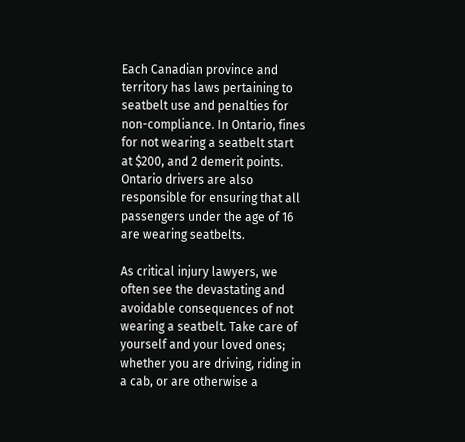Each Canadian province and territory has laws pertaining to seatbelt use and penalties for non-compliance. In Ontario, fines for not wearing a seatbelt start at $200, and 2 demerit points. Ontario drivers are also responsible for ensuring that all passengers under the age of 16 are wearing seatbelts.

As critical injury lawyers, we often see the devastating and avoidable consequences of not wearing a seatbelt. Take care of yourself and your loved ones; whether you are driving, riding in a cab, or are otherwise a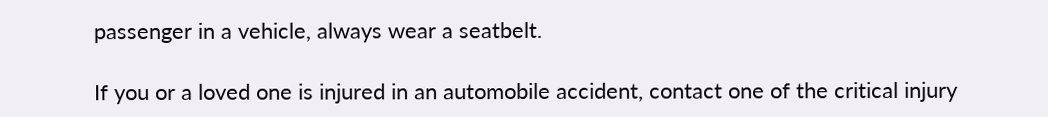passenger in a vehicle, always wear a seatbelt.

If you or a loved one is injured in an automobile accident, contact one of the critical injury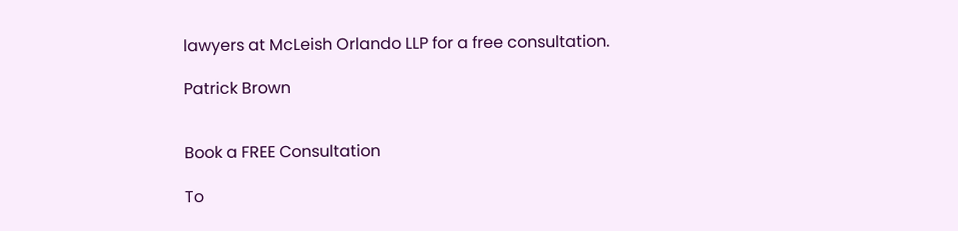lawyers at McLeish Orlando LLP for a free consultation.

Patrick Brown


Book a FREE Consultation

To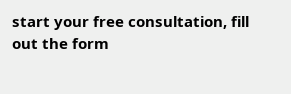start your free consultation, fill out the form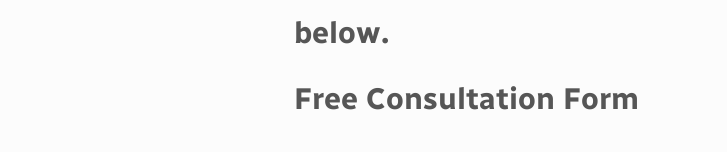below.

Free Consultation Form